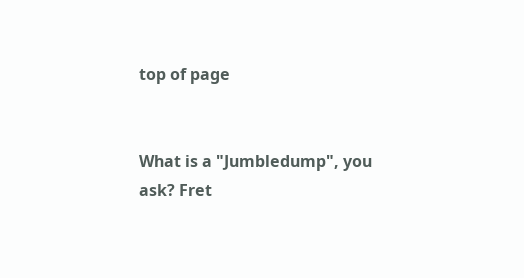top of page


What is a "Jumbledump", you ask? Fret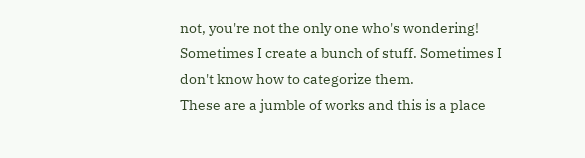not, you're not the only one who's wondering!
Sometimes I create a bunch of stuff. Sometimes I don't know how to categorize them.
These are a jumble of works and this is a place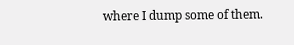where I dump some of them.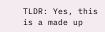TLDR: Yes, this is a made up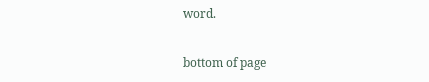word.

bottom of page